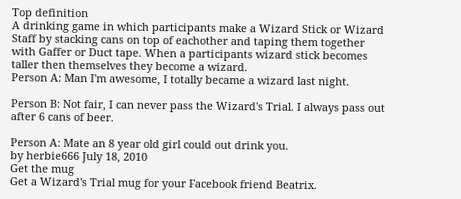Top definition
A drinking game in which participants make a Wizard Stick or Wizard Staff by stacking cans on top of eachother and taping them together with Gaffer or Duct tape. When a participants wizard stick becomes taller then themselves they become a wizard.
Person A: Man I'm awesome, I totally became a wizard last night.

Person B: Not fair, I can never pass the Wizard's Trial. I always pass out after 6 cans of beer.

Person A: Mate an 8 year old girl could out drink you.
by herbie666 July 18, 2010
Get the mug
Get a Wizard's Trial mug for your Facebook friend Beatrix.